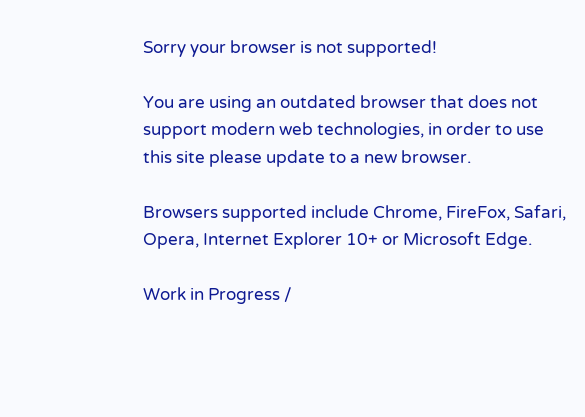Sorry your browser is not supported!

You are using an outdated browser that does not support modern web technologies, in order to use this site please update to a new browser.

Browsers supported include Chrome, FireFox, Safari, Opera, Internet Explorer 10+ or Microsoft Edge.

Work in Progress /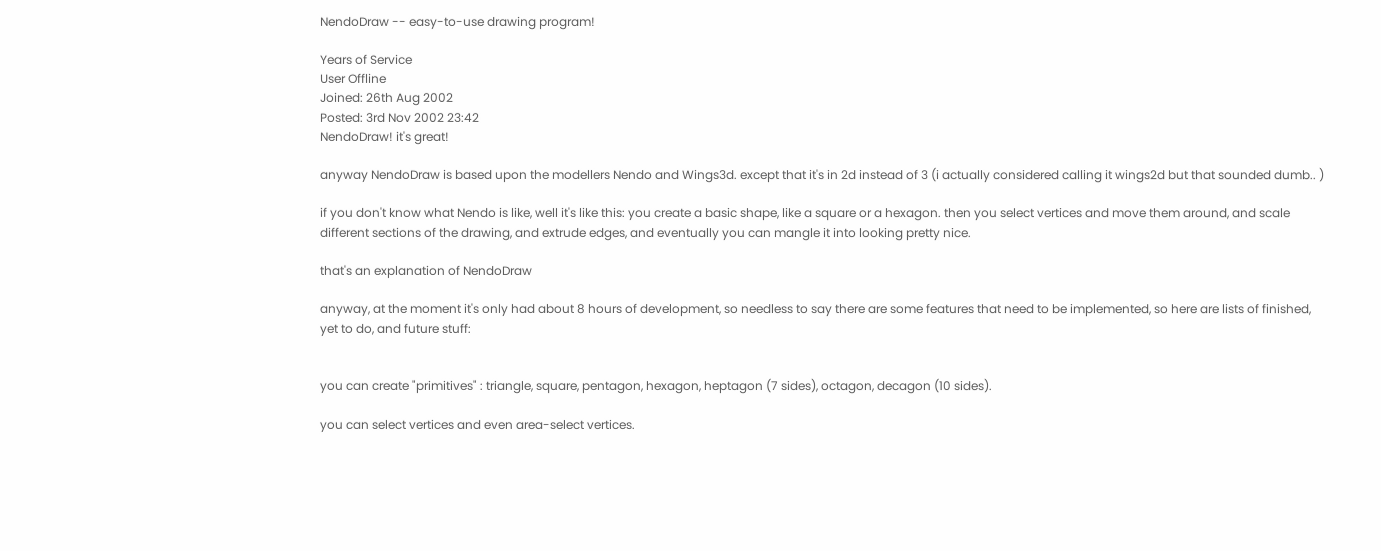NendoDraw -- easy-to-use drawing program!

Years of Service
User Offline
Joined: 26th Aug 2002
Posted: 3rd Nov 2002 23:42
NendoDraw! it's great!

anyway NendoDraw is based upon the modellers Nendo and Wings3d. except that it's in 2d instead of 3 (i actually considered calling it wings2d but that sounded dumb.. )

if you don't know what Nendo is like, well it's like this: you create a basic shape, like a square or a hexagon. then you select vertices and move them around, and scale different sections of the drawing, and extrude edges, and eventually you can mangle it into looking pretty nice.

that's an explanation of NendoDraw

anyway, at the moment it's only had about 8 hours of development, so needless to say there are some features that need to be implemented, so here are lists of finished, yet to do, and future stuff:


you can create "primitives" : triangle, square, pentagon, hexagon, heptagon (7 sides), octagon, decagon (10 sides).

you can select vertices and even area-select vertices.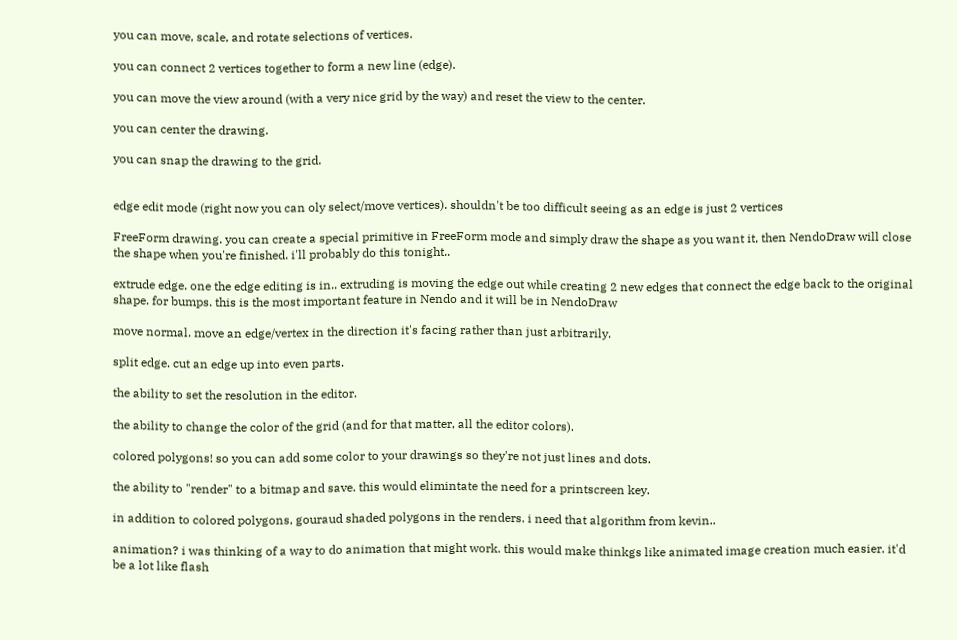you can move, scale, and rotate selections of vertices.

you can connect 2 vertices together to form a new line (edge).

you can move the view around (with a very nice grid by the way) and reset the view to the center.

you can center the drawing.

you can snap the drawing to the grid.


edge edit mode (right now you can oly select/move vertices). shouldn't be too difficult seeing as an edge is just 2 vertices

FreeForm drawing. you can create a special primitive in FreeForm mode and simply draw the shape as you want it, then NendoDraw will close the shape when you're finished. i'll probably do this tonight..

extrude edge. one the edge editing is in.. extruding is moving the edge out while creating 2 new edges that connect the edge back to the original shape. for bumps. this is the most important feature in Nendo and it will be in NendoDraw

move normal. move an edge/vertex in the direction it's facing rather than just arbitrarily.

split edge. cut an edge up into even parts.

the ability to set the resolution in the editor.

the ability to change the color of the grid (and for that matter, all the editor colors).

colored polygons! so you can add some color to your drawings so they're not just lines and dots.

the ability to "render" to a bitmap and save. this would elimintate the need for a printscreen key.

in addition to colored polygons, gouraud shaded polygons in the renders. i need that algorithm from kevin..

animation? i was thinking of a way to do animation that might work. this would make thinkgs like animated image creation much easier. it'd be a lot like flash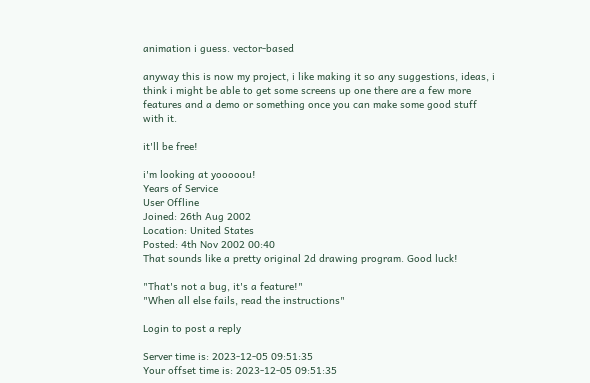animation i guess. vector-based

anyway this is now my project, i like making it so any suggestions, ideas, i think i might be able to get some screens up one there are a few more features and a demo or something once you can make some good stuff with it.

it'll be free!

i'm looking at yooooou!
Years of Service
User Offline
Joined: 26th Aug 2002
Location: United States
Posted: 4th Nov 2002 00:40
That sounds like a pretty original 2d drawing program. Good luck!

"That's not a bug, it's a feature!"
"When all else fails, read the instructions"

Login to post a reply

Server time is: 2023-12-05 09:51:35
Your offset time is: 2023-12-05 09:51:35